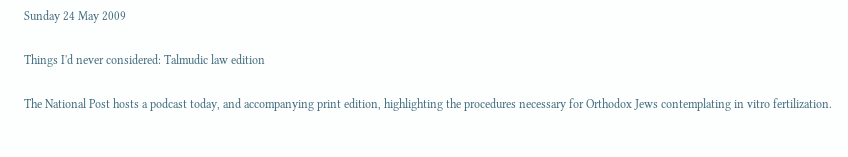Sunday 24 May 2009

Things I'd never considered: Talmudic law edition

The National Post hosts a podcast today, and accompanying print edition, highlighting the procedures necessary for Orthodox Jews contemplating in vitro fertilization.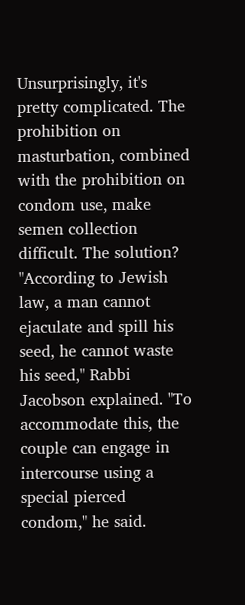Unsurprisingly, it's pretty complicated. The prohibition on masturbation, combined with the prohibition on condom use, make semen collection difficult. The solution?
"According to Jewish law, a man cannot ejaculate and spill his seed, he cannot waste his seed," Rabbi Jacobson explained. "To accommodate this, the couple can engage in intercourse using a special pierced condom," he said.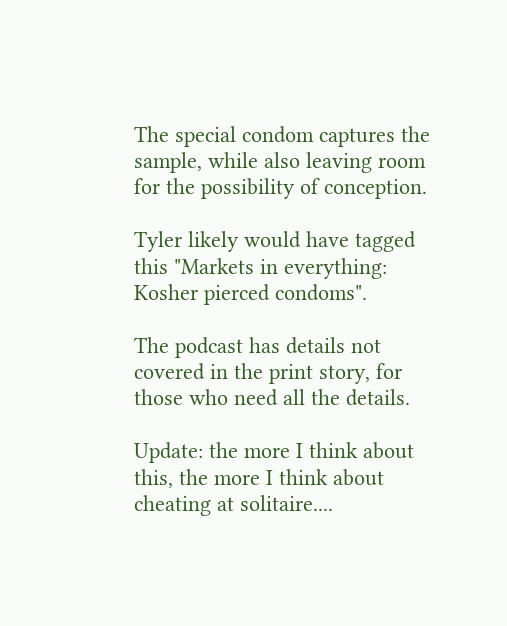The special condom captures the sample, while also leaving room for the possibility of conception.

Tyler likely would have tagged this "Markets in everything: Kosher pierced condoms".

The podcast has details not covered in the print story, for those who need all the details.

Update: the more I think about this, the more I think about cheating at solitaire....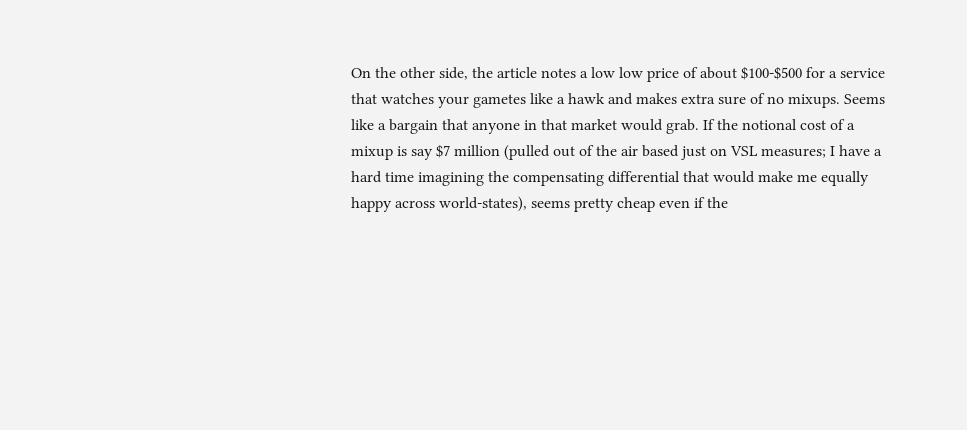On the other side, the article notes a low low price of about $100-$500 for a service that watches your gametes like a hawk and makes extra sure of no mixups. Seems like a bargain that anyone in that market would grab. If the notional cost of a mixup is say $7 million (pulled out of the air based just on VSL measures; I have a hard time imagining the compensating differential that would make me equally happy across world-states), seems pretty cheap even if the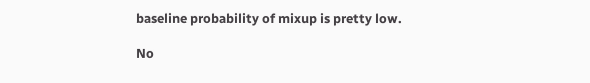baseline probability of mixup is pretty low.

No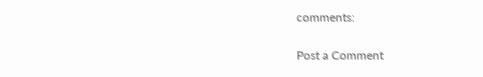comments:

Post a Comment